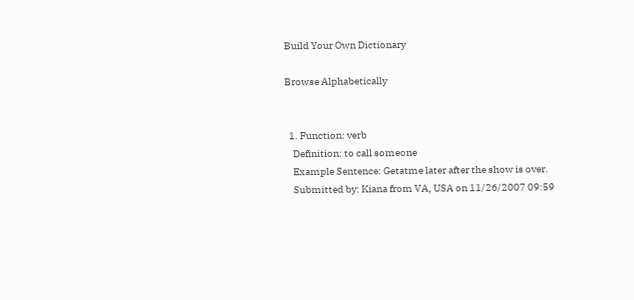Build Your Own Dictionary

Browse Alphabetically


  1. Function: verb
    Definition: to call someone
    Example Sentence: Getatme later after the show is over.
    Submitted by: Kiana from VA, USA on 11/26/2007 09:59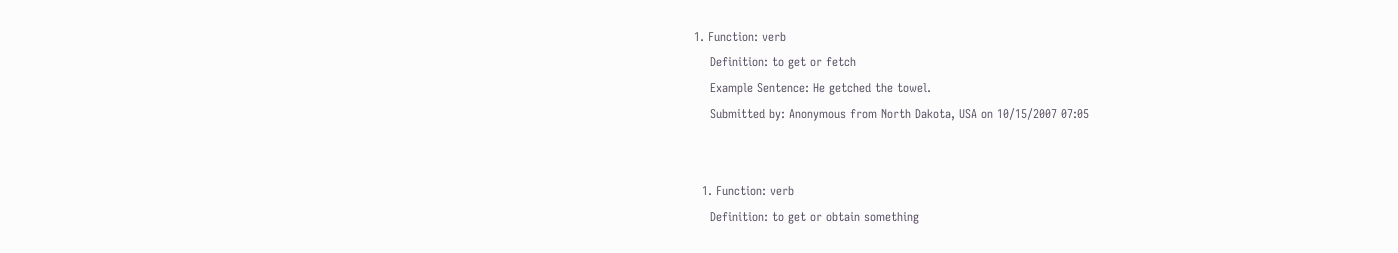1. Function: verb
    Definition: to get or fetch
    Example Sentence: He getched the towel.
    Submitted by: Anonymous from North Dakota, USA on 10/15/2007 07:05


  1. Function: verb
    Definition: to get or obtain something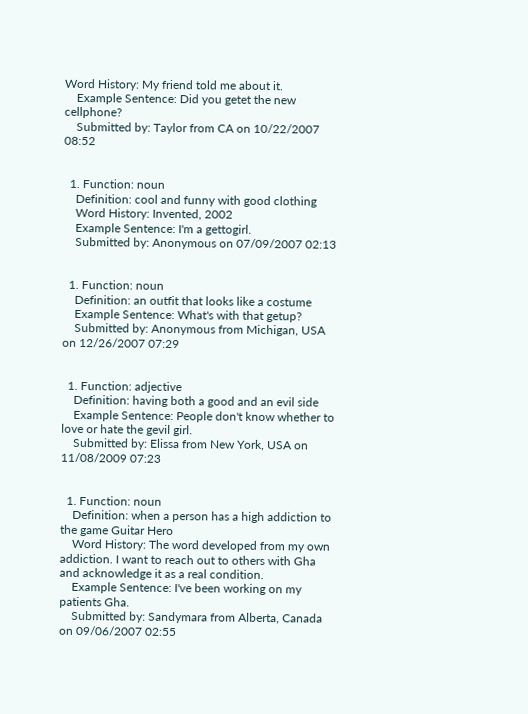Word History: My friend told me about it.
    Example Sentence: Did you getet the new cellphone?
    Submitted by: Taylor from CA on 10/22/2007 08:52


  1. Function: noun
    Definition: cool and funny with good clothing
    Word History: Invented, 2002
    Example Sentence: I'm a gettogirl.
    Submitted by: Anonymous on 07/09/2007 02:13


  1. Function: noun
    Definition: an outfit that looks like a costume
    Example Sentence: What's with that getup?
    Submitted by: Anonymous from Michigan, USA on 12/26/2007 07:29


  1. Function: adjective
    Definition: having both a good and an evil side
    Example Sentence: People don't know whether to love or hate the gevil girl.
    Submitted by: Elissa from New York, USA on 11/08/2009 07:23


  1. Function: noun
    Definition: when a person has a high addiction to the game Guitar Hero
    Word History: The word developed from my own addiction. I want to reach out to others with Gha and acknowledge it as a real condition.
    Example Sentence: I've been working on my patients Gha.
    Submitted by: Sandymara from Alberta, Canada on 09/06/2007 02:55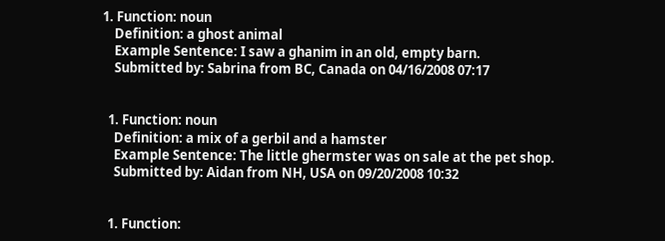1. Function: noun
    Definition: a ghost animal
    Example Sentence: I saw a ghanim in an old, empty barn.
    Submitted by: Sabrina from BC, Canada on 04/16/2008 07:17


  1. Function: noun
    Definition: a mix of a gerbil and a hamster
    Example Sentence: The little ghermster was on sale at the pet shop.
    Submitted by: Aidan from NH, USA on 09/20/2008 10:32


  1. Function: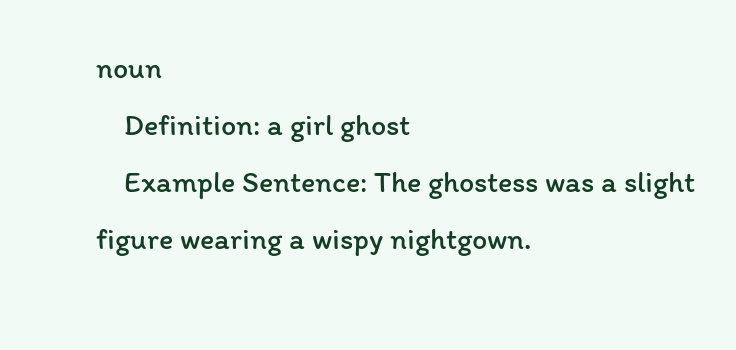noun
    Definition: a girl ghost
    Example Sentence: The ghostess was a slight figure wearing a wispy nightgown.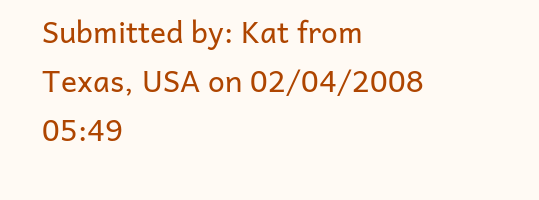Submitted by: Kat from Texas, USA on 02/04/2008 05:49